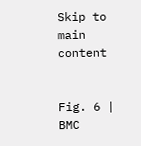Skip to main content


Fig. 6 | BMC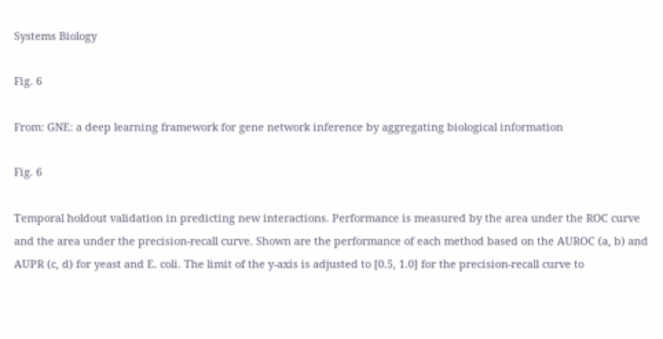Systems Biology

Fig. 6

From: GNE: a deep learning framework for gene network inference by aggregating biological information

Fig. 6

Temporal holdout validation in predicting new interactions. Performance is measured by the area under the ROC curve and the area under the precision-recall curve. Shown are the performance of each method based on the AUROC (a, b) and AUPR (c, d) for yeast and E. coli. The limit of the y-axis is adjusted to [0.5, 1.0] for the precision-recall curve to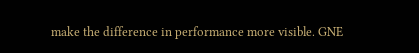make the difference in performance more visible. GNE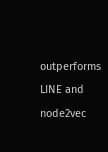outperforms LINE and node2vec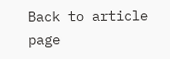Back to article page